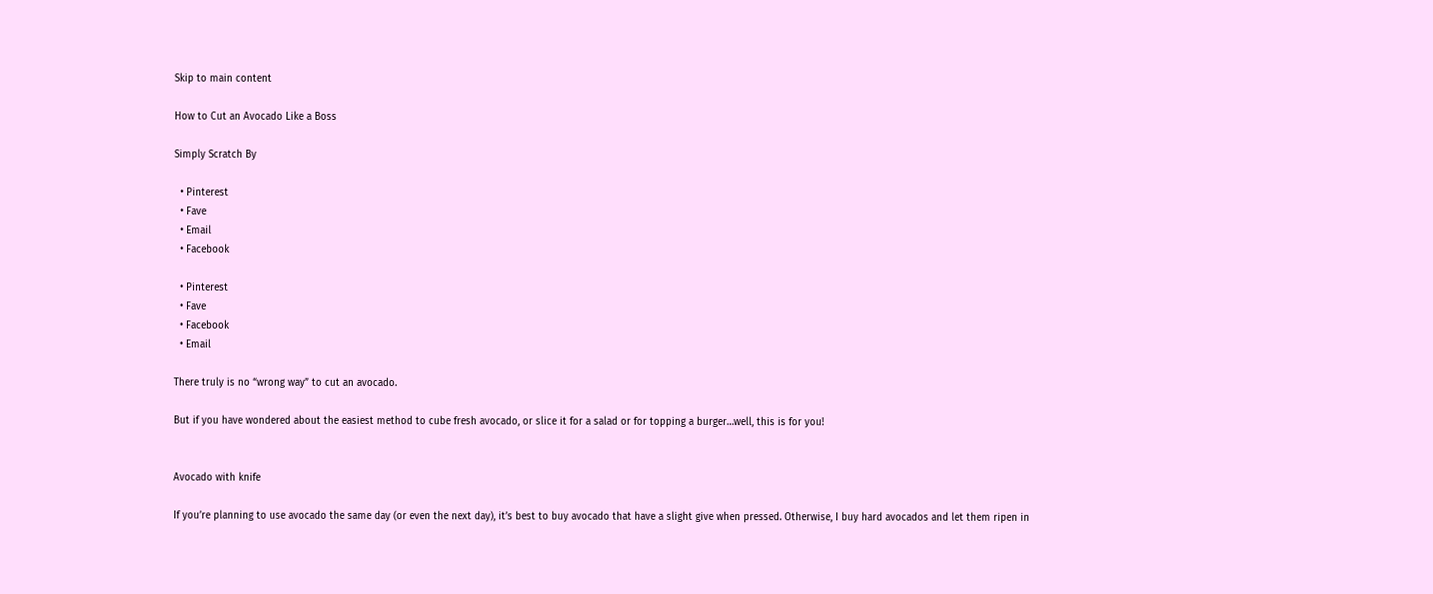Skip to main content

How to Cut an Avocado Like a Boss

Simply Scratch By

  • Pinterest
  • Fave
  • Email
  • Facebook

  • Pinterest
  • Fave
  • Facebook
  • Email

There truly is no “wrong way” to cut an avocado.

But if you have wondered about the easiest method to cube fresh avocado, or slice it for a salad or for topping a burger…well, this is for you!


Avocado with knife

If you’re planning to use avocado the same day (or even the next day), it’s best to buy avocado that have a slight give when pressed. Otherwise, I buy hard avocados and let them ripen in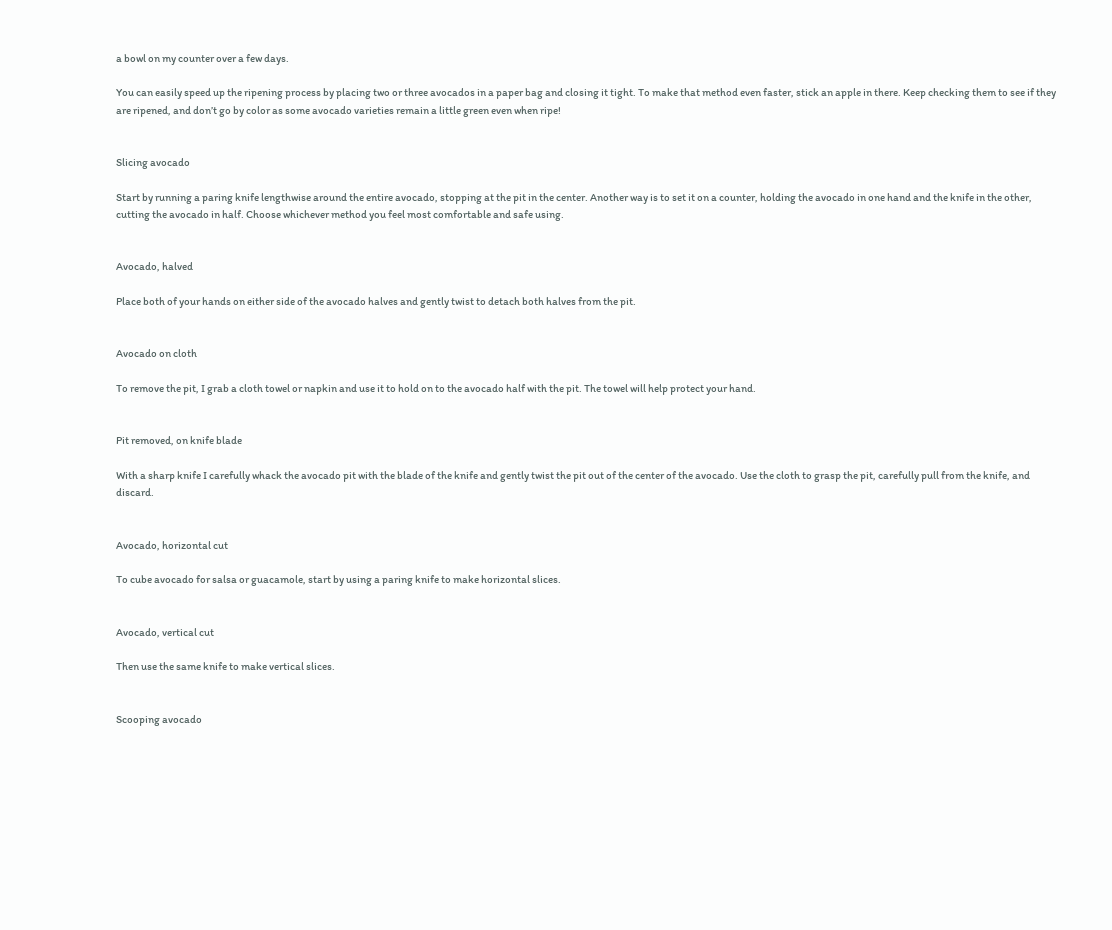a bowl on my counter over a few days.

You can easily speed up the ripening process by placing two or three avocados in a paper bag and closing it tight. To make that method even faster, stick an apple in there. Keep checking them to see if they are ripened, and don’t go by color as some avocado varieties remain a little green even when ripe!


Slicing avocado

Start by running a paring knife lengthwise around the entire avocado, stopping at the pit in the center. Another way is to set it on a counter, holding the avocado in one hand and the knife in the other, cutting the avocado in half. Choose whichever method you feel most comfortable and safe using.


Avocado, halved

Place both of your hands on either side of the avocado halves and gently twist to detach both halves from the pit.


Avocado on cloth

To remove the pit, I grab a cloth towel or napkin and use it to hold on to the avocado half with the pit. The towel will help protect your hand.


Pit removed, on knife blade

With a sharp knife I carefully whack the avocado pit with the blade of the knife and gently twist the pit out of the center of the avocado. Use the cloth to grasp the pit, carefully pull from the knife, and discard.


Avocado, horizontal cut

To cube avocado for salsa or guacamole, start by using a paring knife to make horizontal slices.


Avocado, vertical cut

Then use the same knife to make vertical slices.


Scooping avocado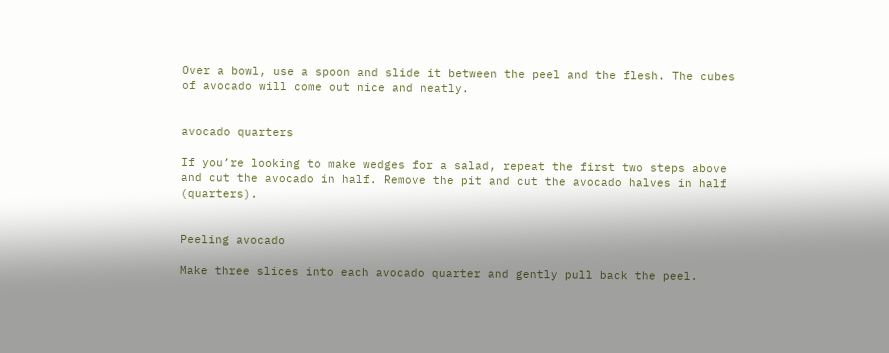Over a bowl, use a spoon and slide it between the peel and the flesh. The cubes of avocado will come out nice and neatly.


avocado quarters

If you’re looking to make wedges for a salad, repeat the first two steps above and cut the avocado in half. Remove the pit and cut the avocado halves in half (quarters).


Peeling avocado

Make three slices into each avocado quarter and gently pull back the peel.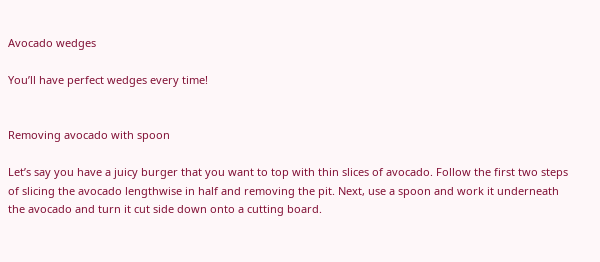Avocado wedges

You’ll have perfect wedges every time!


Removing avocado with spoon

Let’s say you have a juicy burger that you want to top with thin slices of avocado. Follow the first two steps of slicing the avocado lengthwise in half and removing the pit. Next, use a spoon and work it underneath the avocado and turn it cut side down onto a cutting board.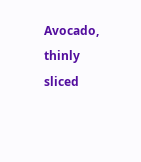Avocado, thinly sliced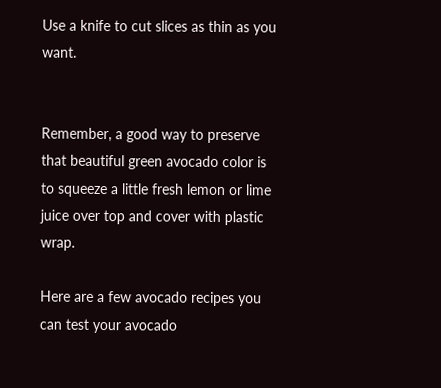Use a knife to cut slices as thin as you want.


Remember, a good way to preserve that beautiful green avocado color is to squeeze a little fresh lemon or lime juice over top and cover with plastic wrap.

Here are a few avocado recipes you can test your avocado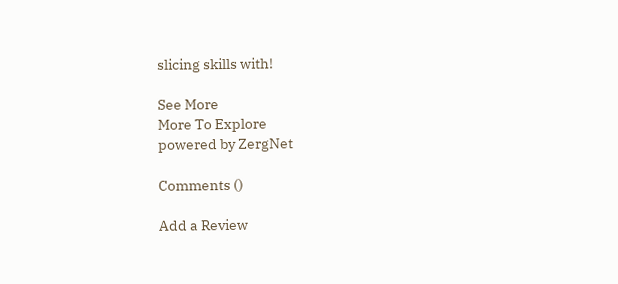slicing skills with!

See More
More To Explore
powered by ZergNet

Comments ()

Add a Review